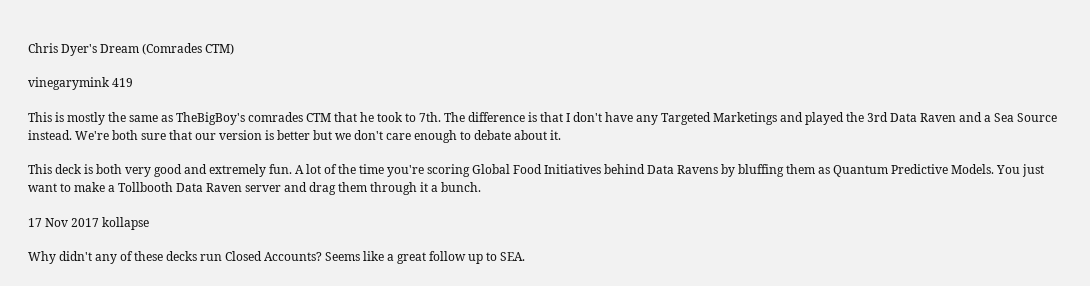Chris Dyer's Dream (Comrades CTM)

vinegarymink 419

This is mostly the same as TheBigBoy's comrades CTM that he took to 7th. The difference is that I don't have any Targeted Marketings and played the 3rd Data Raven and a Sea Source instead. We're both sure that our version is better but we don't care enough to debate about it.

This deck is both very good and extremely fun. A lot of the time you're scoring Global Food Initiatives behind Data Ravens by bluffing them as Quantum Predictive Models. You just want to make a Tollbooth Data Raven server and drag them through it a bunch.

17 Nov 2017 kollapse

Why didn't any of these decks run Closed Accounts? Seems like a great follow up to SEA.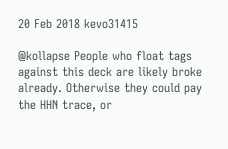20 Feb 2018 kevo31415

@kollapse People who float tags against this deck are likely broke already. Otherwise they could pay the HHN trace, or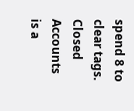spend 8 to clear tags. Closed Accounts is a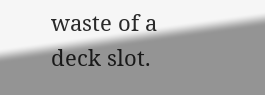waste of a deck slot.